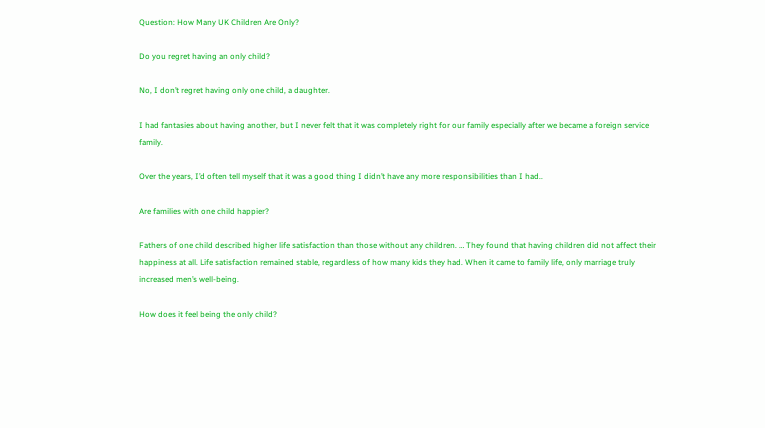Question: How Many UK Children Are Only?

Do you regret having an only child?

No, I don’t regret having only one child, a daughter.

I had fantasies about having another, but I never felt that it was completely right for our family especially after we became a foreign service family.

Over the years, I’d often tell myself that it was a good thing I didn’t have any more responsibilities than I had..

Are families with one child happier?

Fathers of one child described higher life satisfaction than those without any children. … They found that having children did not affect their happiness at all. Life satisfaction remained stable, regardless of how many kids they had. When it came to family life, only marriage truly increased men’s well-being.

How does it feel being the only child?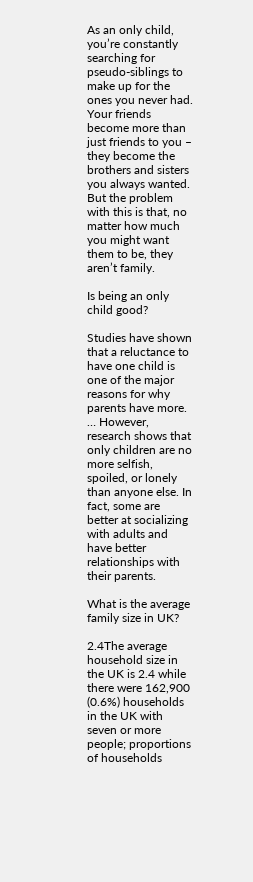As an only child, you’re constantly searching for pseudo-siblings to make up for the ones you never had. Your friends become more than just friends to you – they become the brothers and sisters you always wanted. But the problem with this is that, no matter how much you might want them to be, they aren’t family.

Is being an only child good?

Studies have shown that a reluctance to have one child is one of the major reasons for why parents have more. … However, research shows that only children are no more selfish, spoiled, or lonely than anyone else. In fact, some are better at socializing with adults and have better relationships with their parents.

What is the average family size in UK?

2.4The average household size in the UK is 2.4 while there were 162,900 (0.6%) households in the UK with seven or more people; proportions of households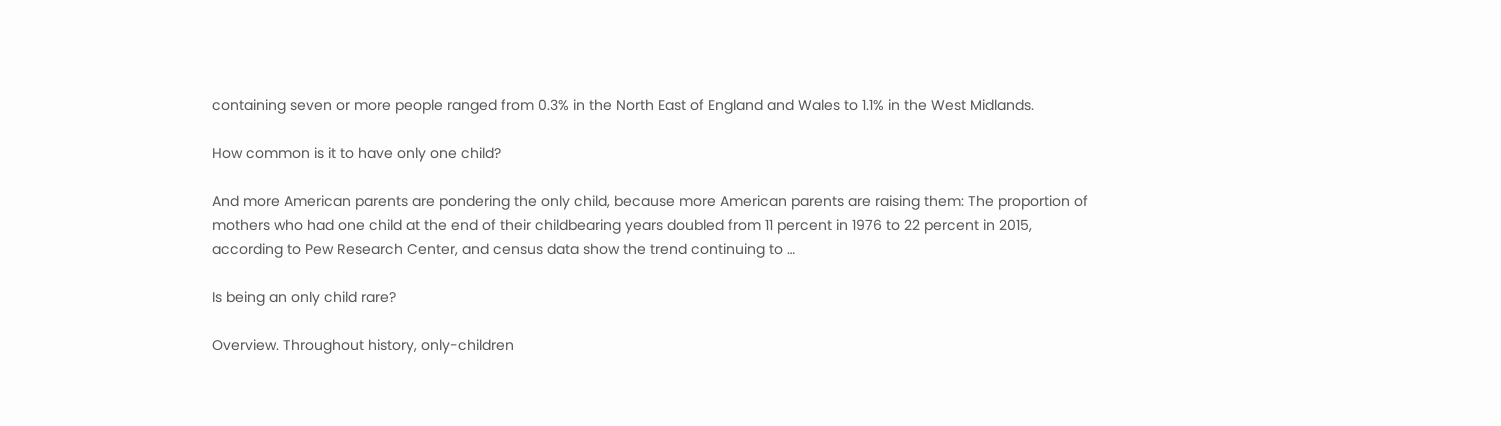containing seven or more people ranged from 0.3% in the North East of England and Wales to 1.1% in the West Midlands.

How common is it to have only one child?

And more American parents are pondering the only child, because more American parents are raising them: The proportion of mothers who had one child at the end of their childbearing years doubled from 11 percent in 1976 to 22 percent in 2015, according to Pew Research Center, and census data show the trend continuing to …

Is being an only child rare?

Overview. Throughout history, only-children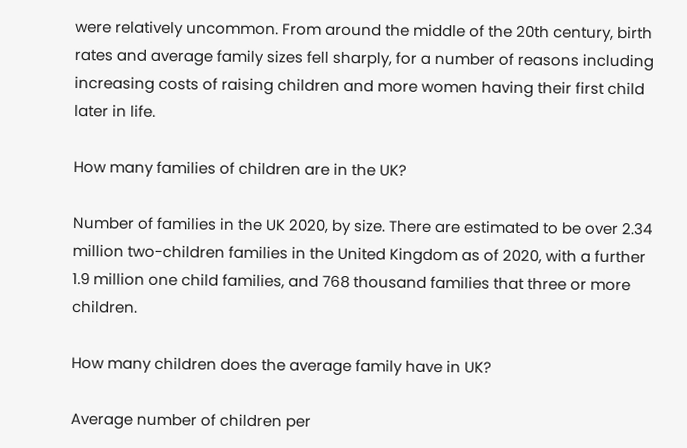were relatively uncommon. From around the middle of the 20th century, birth rates and average family sizes fell sharply, for a number of reasons including increasing costs of raising children and more women having their first child later in life.

How many families of children are in the UK?

Number of families in the UK 2020, by size. There are estimated to be over 2.34 million two-children families in the United Kingdom as of 2020, with a further 1.9 million one child families, and 768 thousand families that three or more children.

How many children does the average family have in UK?

Average number of children per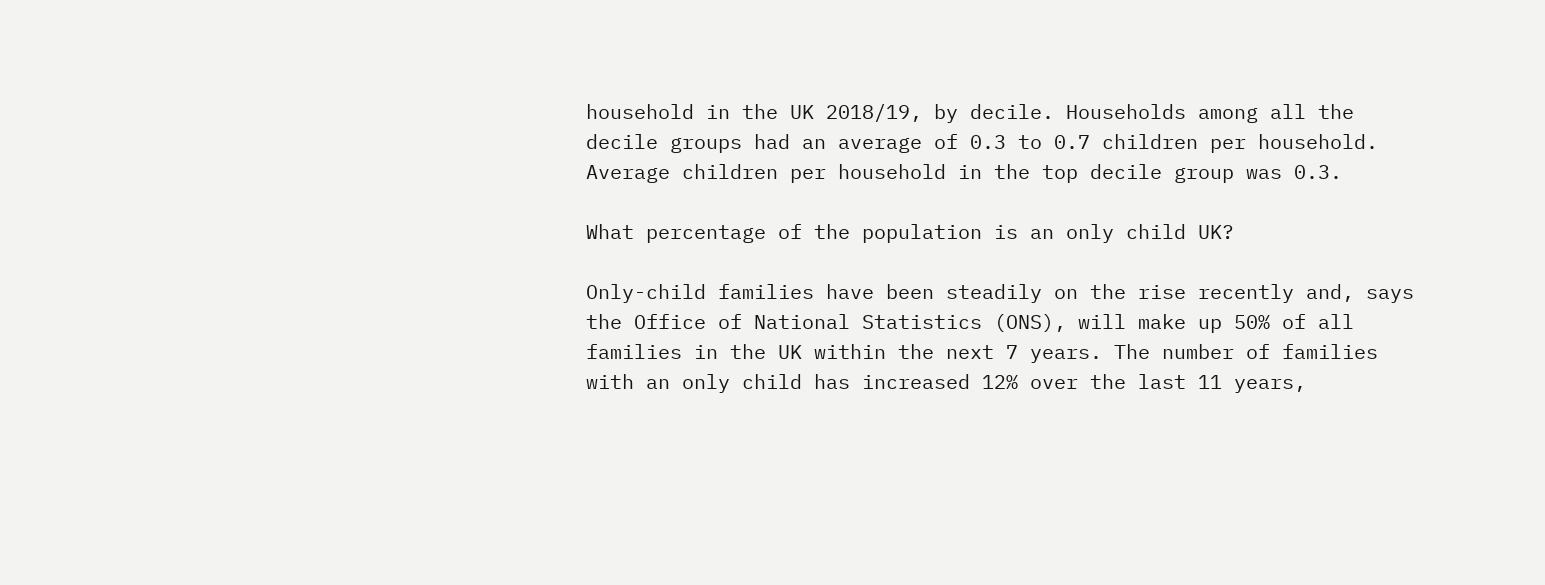household in the UK 2018/19, by decile. Households among all the decile groups had an average of 0.3 to 0.7 children per household. Average children per household in the top decile group was 0.3.

What percentage of the population is an only child UK?

Only-child families have been steadily on the rise recently and, says the Office of National Statistics (ONS), will make up 50% of all families in the UK within the next 7 years. The number of families with an only child has increased 12% over the last 11 years,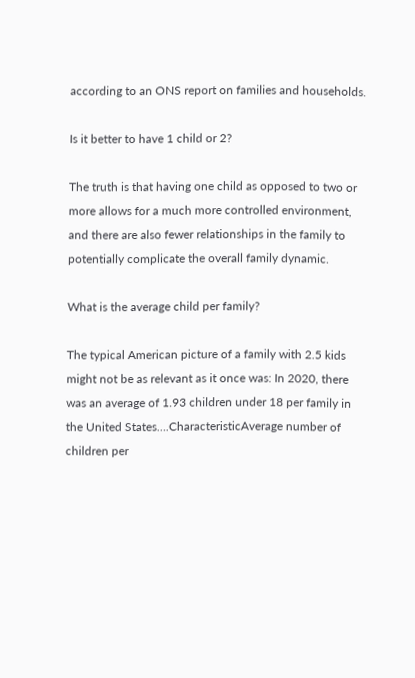according to an ONS report on families and households.

Is it better to have 1 child or 2?

The truth is that having one child as opposed to two or more allows for a much more controlled environment, and there are also fewer relationships in the family to potentially complicate the overall family dynamic.

What is the average child per family?

The typical American picture of a family with 2.5 kids might not be as relevant as it once was: In 2020, there was an average of 1.93 children under 18 per family in the United States….CharacteristicAverage number of children per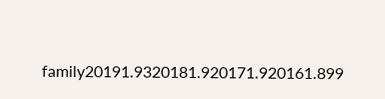family20191.9320181.920171.920161.899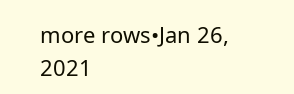more rows•Jan 26, 2021